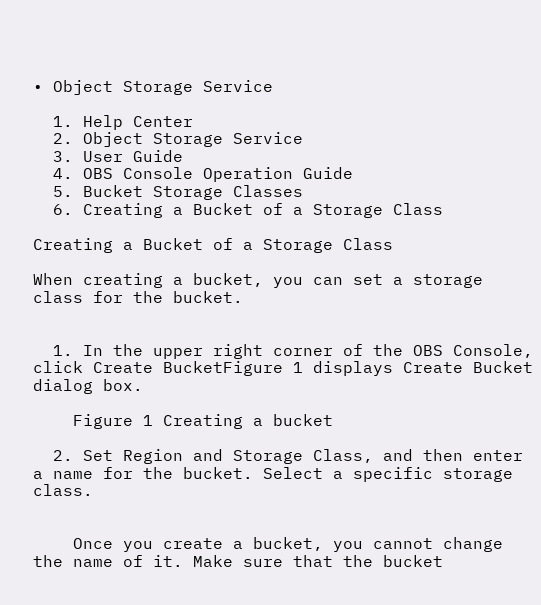• Object Storage Service

  1. Help Center
  2. Object Storage Service
  3. User Guide
  4. OBS Console Operation Guide
  5. Bucket Storage Classes
  6. Creating a Bucket of a Storage Class

Creating a Bucket of a Storage Class

When creating a bucket, you can set a storage class for the bucket.


  1. In the upper right corner of the OBS Console, click Create BucketFigure 1 displays Create Bucket dialog box.

    Figure 1 Creating a bucket

  2. Set Region and Storage Class, and then enter a name for the bucket. Select a specific storage class.


    Once you create a bucket, you cannot change the name of it. Make sure that the bucket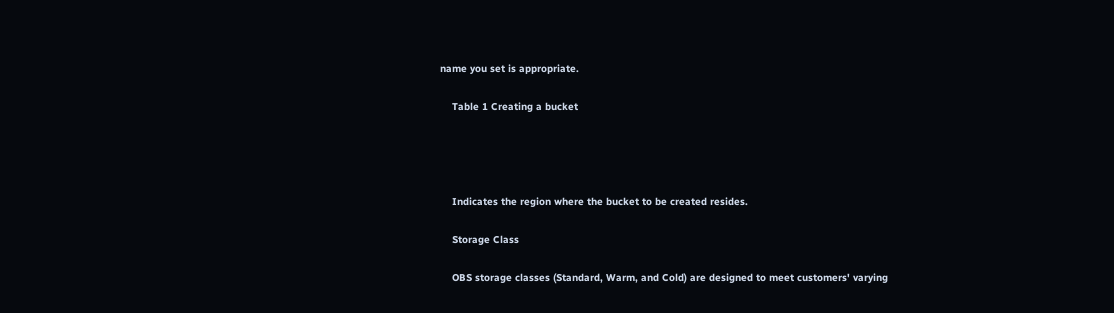name you set is appropriate.

    Table 1 Creating a bucket




    Indicates the region where the bucket to be created resides.

    Storage Class

    OBS storage classes (Standard, Warm, and Cold) are designed to meet customers' varying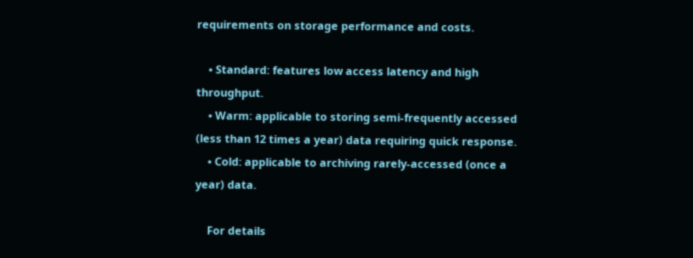requirements on storage performance and costs.

    • Standard: features low access latency and high throughput.
    • Warm: applicable to storing semi-frequently accessed (less than 12 times a year) data requiring quick response.
    • Cold: applicable to archiving rarely-accessed (once a year) data.

    For details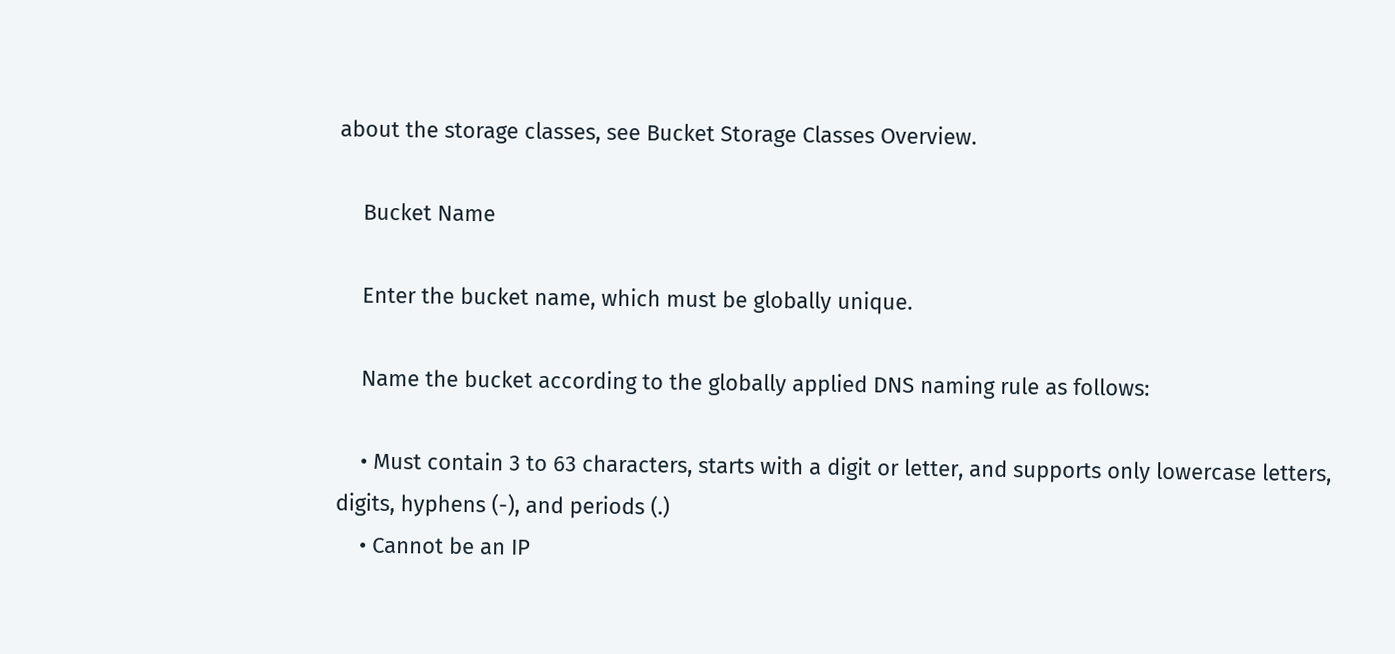about the storage classes, see Bucket Storage Classes Overview.

    Bucket Name

    Enter the bucket name, which must be globally unique.

    Name the bucket according to the globally applied DNS naming rule as follows:

    • Must contain 3 to 63 characters, starts with a digit or letter, and supports only lowercase letters, digits, hyphens (-), and periods (.)
    • Cannot be an IP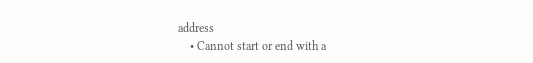address
    • Cannot start or end with a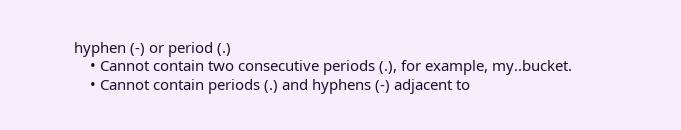hyphen (-) or period (.)
    • Cannot contain two consecutive periods (.), for example, my..bucket.
    • Cannot contain periods (.) and hyphens (-) adjacent to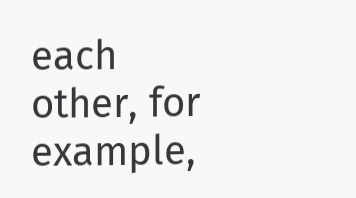each other, for example,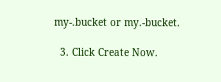my-.bucket or my.-bucket.

  3. Click Create Now.